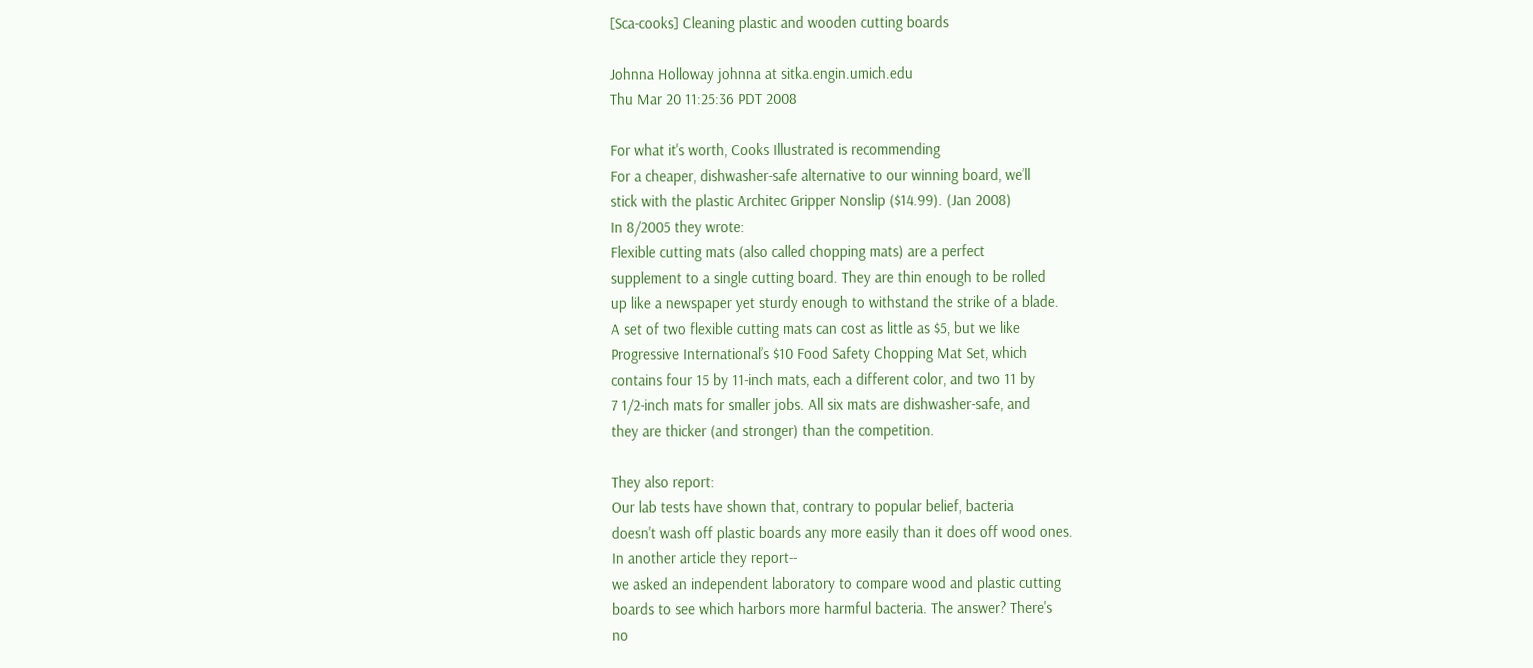[Sca-cooks] Cleaning plastic and wooden cutting boards

Johnna Holloway johnna at sitka.engin.umich.edu
Thu Mar 20 11:25:36 PDT 2008

For what it's worth, Cooks Illustrated is recommending
For a cheaper, dishwasher-safe alternative to our winning board, we’ll
stick with the plastic Architec Gripper Nonslip ($14.99). (Jan 2008)
In 8/2005 they wrote:
Flexible cutting mats (also called chopping mats) are a perfect
supplement to a single cutting board. They are thin enough to be rolled
up like a newspaper yet sturdy enough to withstand the strike of a blade.
A set of two flexible cutting mats can cost as little as $5, but we like
Progressive International’s $10 Food Safety Chopping Mat Set, which
contains four 15 by 11-inch mats, each a different color, and two 11 by
7 1/2-inch mats for smaller jobs. All six mats are dishwasher-safe, and
they are thicker (and stronger) than the competition.

They also report:
Our lab tests have shown that, contrary to popular belief, bacteria
doesn't wash off plastic boards any more easily than it does off wood ones.
In another article they report--
we asked an independent laboratory to compare wood and plastic cutting
boards to see which harbors more harmful bacteria. The answer? There's
no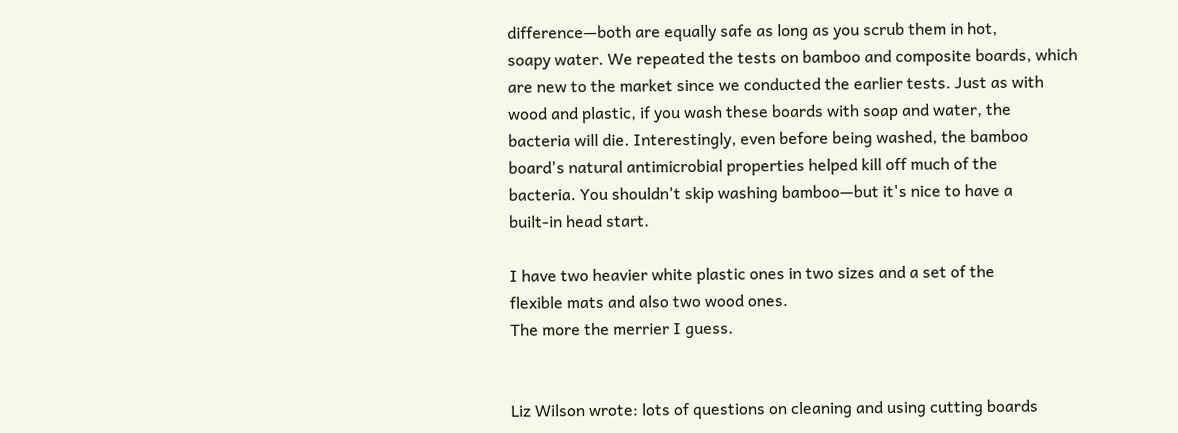difference—both are equally safe as long as you scrub them in hot,
soapy water. We repeated the tests on bamboo and composite boards, which
are new to the market since we conducted the earlier tests. Just as with
wood and plastic, if you wash these boards with soap and water, the
bacteria will die. Interestingly, even before being washed, the bamboo
board's natural antimicrobial properties helped kill off much of the
bacteria. You shouldn't skip washing bamboo—but it's nice to have a
built-in head start.

I have two heavier white plastic ones in two sizes and a set of the
flexible mats and also two wood ones.
The more the merrier I guess.


Liz Wilson wrote: lots of questions on cleaning and using cutting boards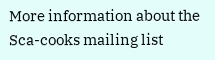More information about the Sca-cooks mailing list